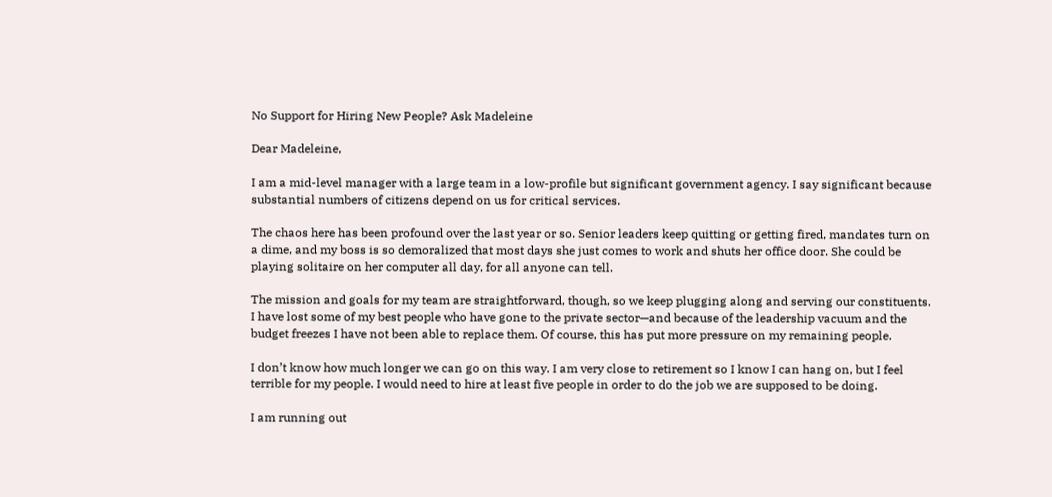No Support for Hiring New People? Ask Madeleine

Dear Madeleine,

I am a mid-level manager with a large team in a low-profile but significant government agency. I say significant because substantial numbers of citizens depend on us for critical services.

The chaos here has been profound over the last year or so. Senior leaders keep quitting or getting fired, mandates turn on a dime, and my boss is so demoralized that most days she just comes to work and shuts her office door. She could be playing solitaire on her computer all day, for all anyone can tell.

The mission and goals for my team are straightforward, though, so we keep plugging along and serving our constituents. I have lost some of my best people who have gone to the private sector—and because of the leadership vacuum and the budget freezes I have not been able to replace them. Of course, this has put more pressure on my remaining people.

I don’t know how much longer we can go on this way. I am very close to retirement so I know I can hang on, but I feel terrible for my people. I would need to hire at least five people in order to do the job we are supposed to be doing.

I am running out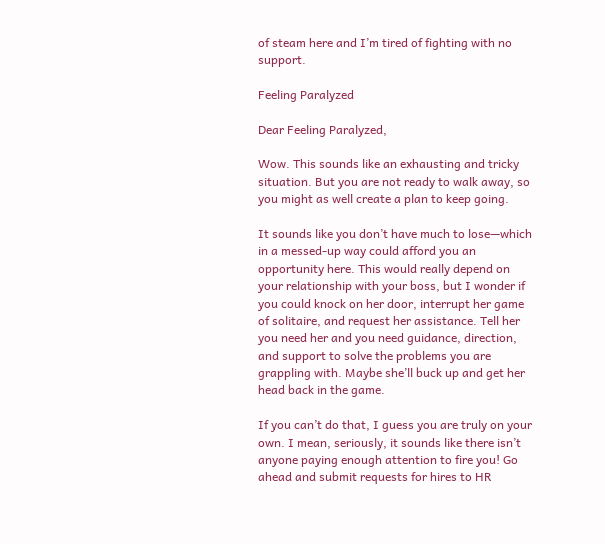of steam here and I’m tired of fighting with no support.

Feeling Paralyzed

Dear Feeling Paralyzed,

Wow. This sounds like an exhausting and tricky situation. But you are not ready to walk away, so you might as well create a plan to keep going.

It sounds like you don’t have much to lose—which in a messed-up way could afford you an opportunity here. This would really depend on your relationship with your boss, but I wonder if you could knock on her door, interrupt her game of solitaire, and request her assistance. Tell her you need her and you need guidance, direction, and support to solve the problems you are grappling with. Maybe she’ll buck up and get her head back in the game.

If you can’t do that, I guess you are truly on your own. I mean, seriously, it sounds like there isn’t anyone paying enough attention to fire you! Go ahead and submit requests for hires to HR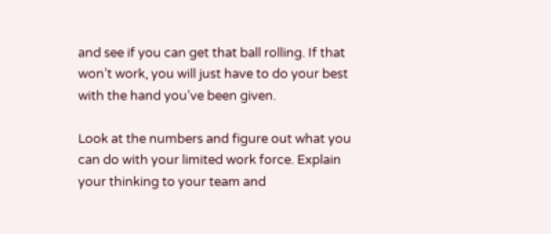and see if you can get that ball rolling. If that won’t work, you will just have to do your best with the hand you’ve been given.

Look at the numbers and figure out what you can do with your limited work force. Explain your thinking to your team and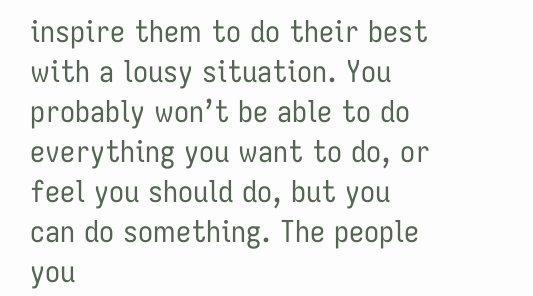inspire them to do their best with a lousy situation. You probably won’t be able to do everything you want to do, or feel you should do, but you can do something. The people you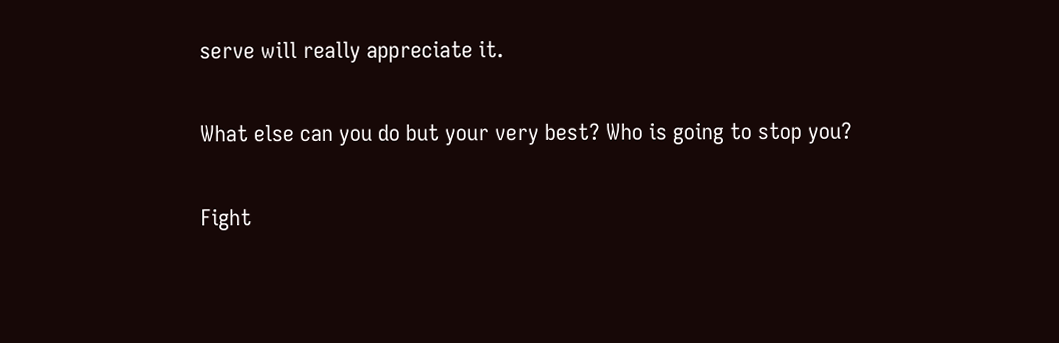serve will really appreciate it.

What else can you do but your very best? Who is going to stop you?

Fight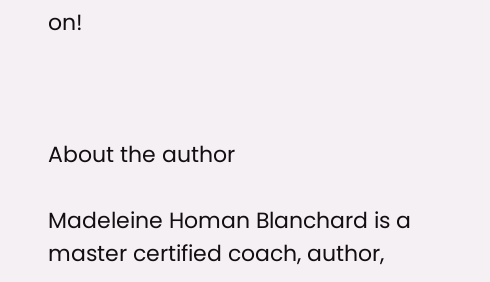on!



About the author

Madeleine Homan Blanchard is a master certified coach, author,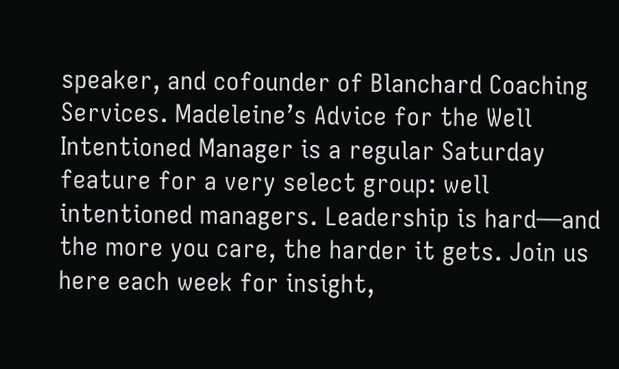speaker, and cofounder of Blanchard Coaching Services. Madeleine’s Advice for the Well Intentioned Manager is a regular Saturday feature for a very select group: well intentioned managers. Leadership is hard—and the more you care, the harder it gets. Join us here each week for insight,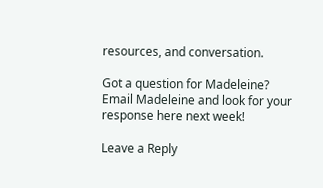resources, and conversation.

Got a question for Madeleine? Email Madeleine and look for your response here next week!

Leave a Reply